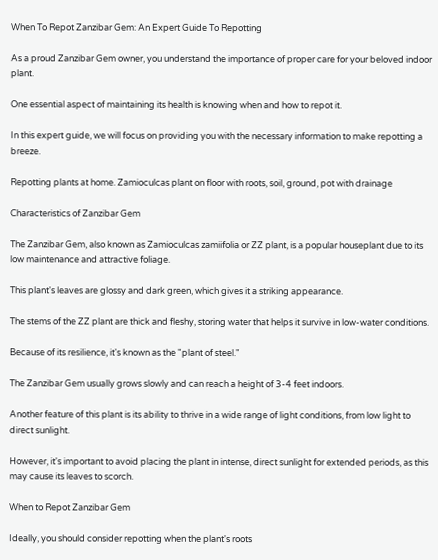When To Repot Zanzibar Gem: An Expert Guide To Repotting

As a proud Zanzibar Gem owner, you understand the importance of proper care for your beloved indoor plant.

One essential aspect of maintaining its health is knowing when and how to repot it.

In this expert guide, we will focus on providing you with the necessary information to make repotting a breeze.

Repotting plants at home. Zamioculcas plant on floor with roots, soil, ground, pot with drainage

Characteristics of Zanzibar Gem

The Zanzibar Gem, also known as Zamioculcas zamiifolia or ZZ plant, is a popular houseplant due to its low maintenance and attractive foliage.

This plant's leaves are glossy and dark green, which gives it a striking appearance.

The stems of the ZZ plant are thick and fleshy, storing water that helps it survive in low-water conditions.

Because of its resilience, it's known as the "plant of steel."

The Zanzibar Gem usually grows slowly and can reach a height of 3-4 feet indoors.

Another feature of this plant is its ability to thrive in a wide range of light conditions, from low light to direct sunlight.

However, it's important to avoid placing the plant in intense, direct sunlight for extended periods, as this may cause its leaves to scorch.

When to Repot Zanzibar Gem

Ideally, you should consider repotting when the plant's roots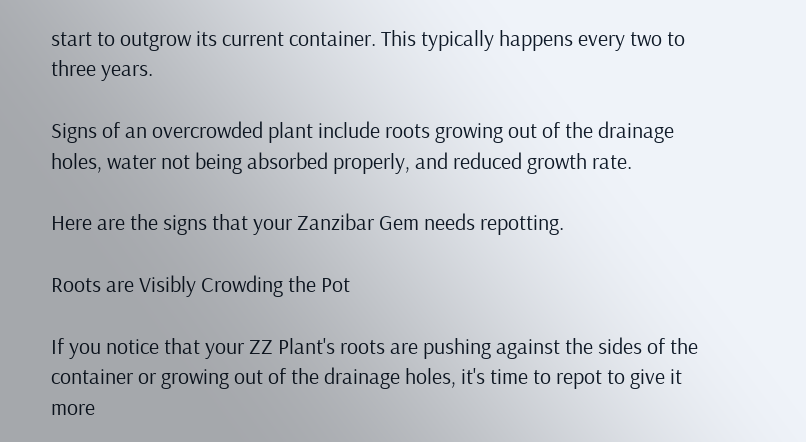start to outgrow its current container. This typically happens every two to three years.

Signs of an overcrowded plant include roots growing out of the drainage holes, water not being absorbed properly, and reduced growth rate.

Here are the signs that your Zanzibar Gem needs repotting.

Roots are Visibly Crowding the Pot

If you notice that your ZZ Plant's roots are pushing against the sides of the container or growing out of the drainage holes, it's time to repot to give it more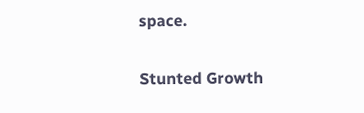space.

Stunted Growth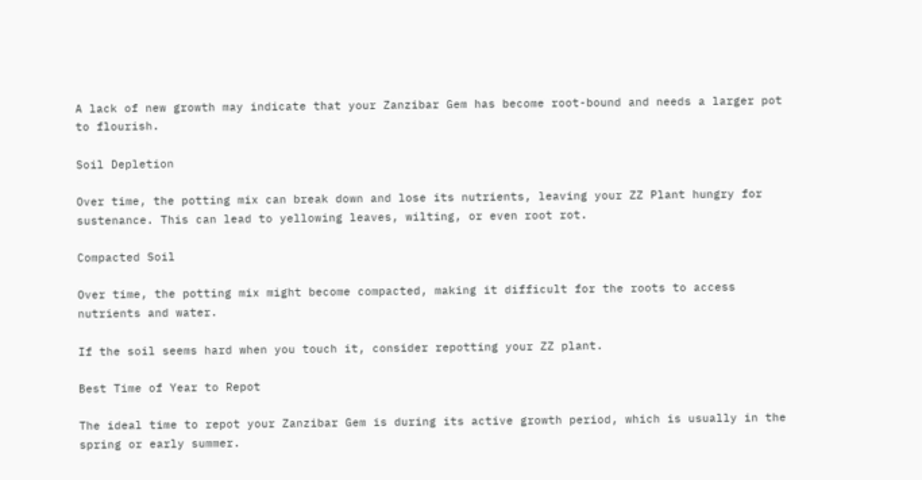A lack of new growth may indicate that your Zanzibar Gem has become root-bound and needs a larger pot to flourish.

Soil Depletion

Over time, the potting mix can break down and lose its nutrients, leaving your ZZ Plant hungry for sustenance. This can lead to yellowing leaves, wilting, or even root rot.

Compacted Soil

Over time, the potting mix might become compacted, making it difficult for the roots to access nutrients and water.

If the soil seems hard when you touch it, consider repotting your ZZ plant.

Best Time of Year to Repot

The ideal time to repot your Zanzibar Gem is during its active growth period, which is usually in the spring or early summer.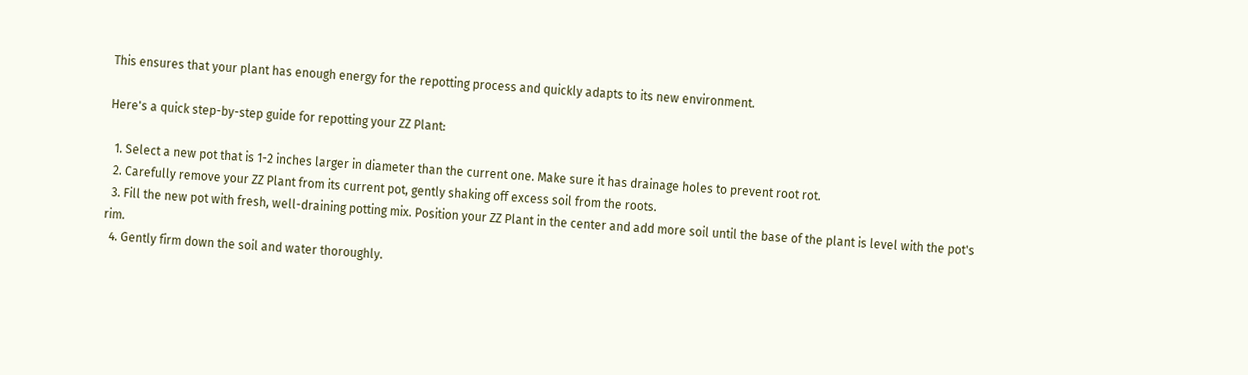This ensures that your plant has enough energy for the repotting process and quickly adapts to its new environment.

Here's a quick step-by-step guide for repotting your ZZ Plant:

  1. Select a new pot that is 1-2 inches larger in diameter than the current one. Make sure it has drainage holes to prevent root rot.
  2. Carefully remove your ZZ Plant from its current pot, gently shaking off excess soil from the roots.
  3. Fill the new pot with fresh, well-draining potting mix. Position your ZZ Plant in the center and add more soil until the base of the plant is level with the pot's rim.
  4. Gently firm down the soil and water thoroughly.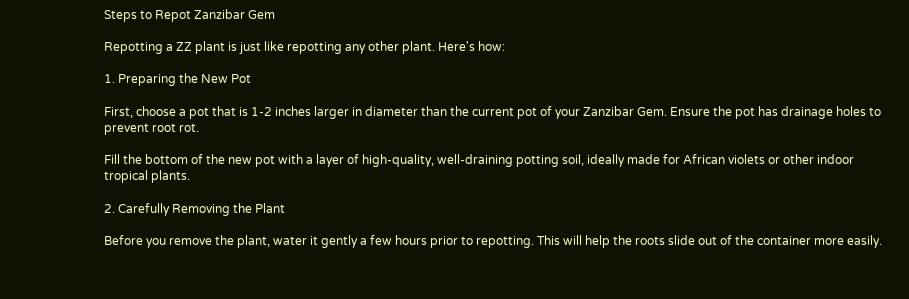Steps to Repot Zanzibar Gem

Repotting a ZZ plant is just like repotting any other plant. Here's how:

1. Preparing the New Pot

First, choose a pot that is 1-2 inches larger in diameter than the current pot of your Zanzibar Gem. Ensure the pot has drainage holes to prevent root rot.

Fill the bottom of the new pot with a layer of high-quality, well-draining potting soil, ideally made for African violets or other indoor tropical plants.

2. Carefully Removing the Plant

Before you remove the plant, water it gently a few hours prior to repotting. This will help the roots slide out of the container more easily.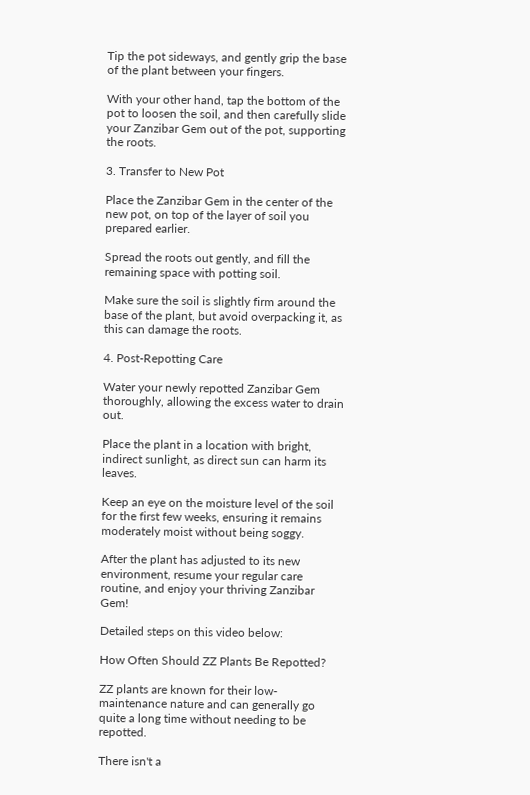Tip the pot sideways, and gently grip the base of the plant between your fingers.

With your other hand, tap the bottom of the pot to loosen the soil, and then carefully slide your Zanzibar Gem out of the pot, supporting the roots.

3. Transfer to New Pot

Place the Zanzibar Gem in the center of the new pot, on top of the layer of soil you prepared earlier.

Spread the roots out gently, and fill the remaining space with potting soil.

Make sure the soil is slightly firm around the base of the plant, but avoid overpacking it, as this can damage the roots.

4. Post-Repotting Care

Water your newly repotted Zanzibar Gem thoroughly, allowing the excess water to drain out.

Place the plant in a location with bright, indirect sunlight, as direct sun can harm its leaves.

Keep an eye on the moisture level of the soil for the first few weeks, ensuring it remains moderately moist without being soggy.

After the plant has adjusted to its new environment, resume your regular care routine, and enjoy your thriving Zanzibar Gem!

Detailed steps on this video below:

How Often Should ZZ Plants Be Repotted?

ZZ plants are known for their low-maintenance nature and can generally go quite a long time without needing to be repotted.

There isn't a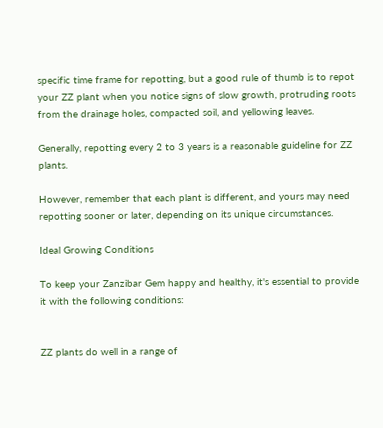specific time frame for repotting, but a good rule of thumb is to repot your ZZ plant when you notice signs of slow growth, protruding roots from the drainage holes, compacted soil, and yellowing leaves.

Generally, repotting every 2 to 3 years is a reasonable guideline for ZZ plants.

However, remember that each plant is different, and yours may need repotting sooner or later, depending on its unique circumstances.

Ideal Growing Conditions

To keep your Zanzibar Gem happy and healthy, it's essential to provide it with the following conditions:


ZZ plants do well in a range of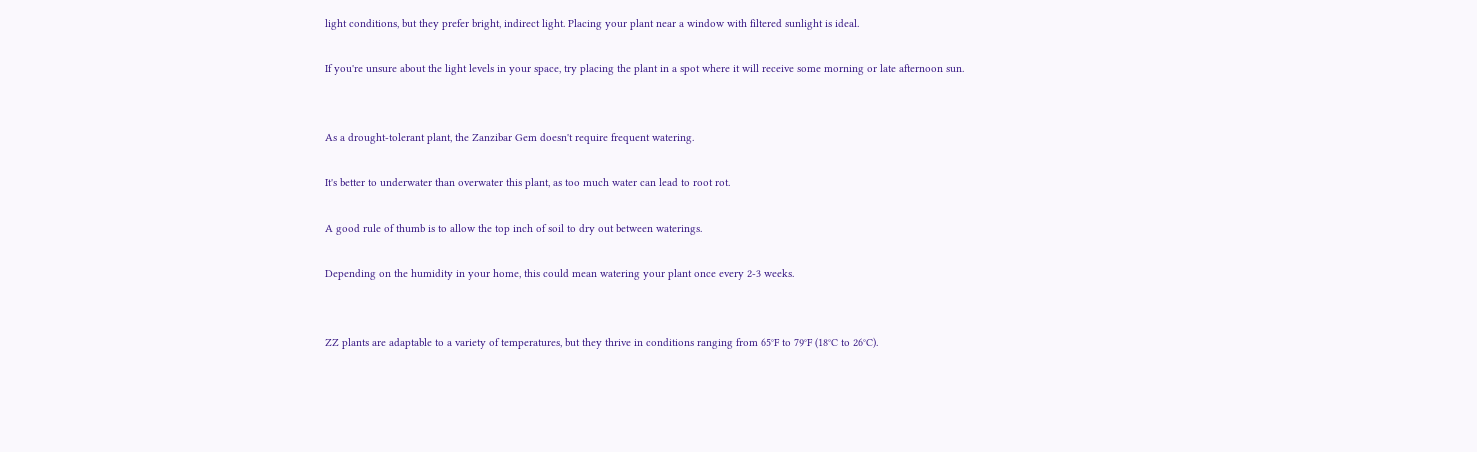light conditions, but they prefer bright, indirect light. Placing your plant near a window with filtered sunlight is ideal.

If you're unsure about the light levels in your space, try placing the plant in a spot where it will receive some morning or late afternoon sun.


As a drought-tolerant plant, the Zanzibar Gem doesn't require frequent watering.

It's better to underwater than overwater this plant, as too much water can lead to root rot.

A good rule of thumb is to allow the top inch of soil to dry out between waterings.

Depending on the humidity in your home, this could mean watering your plant once every 2-3 weeks.


ZZ plants are adaptable to a variety of temperatures, but they thrive in conditions ranging from 65°F to 79°F (18°C to 26°C).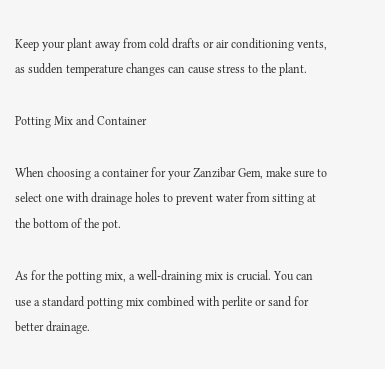Keep your plant away from cold drafts or air conditioning vents, as sudden temperature changes can cause stress to the plant.

Potting Mix and Container

When choosing a container for your Zanzibar Gem, make sure to select one with drainage holes to prevent water from sitting at the bottom of the pot.

As for the potting mix, a well-draining mix is crucial. You can use a standard potting mix combined with perlite or sand for better drainage.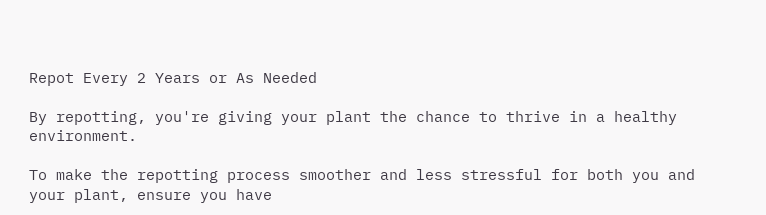Repot Every 2 Years or As Needed

By repotting, you're giving your plant the chance to thrive in a healthy environment.

To make the repotting process smoother and less stressful for both you and your plant, ensure you have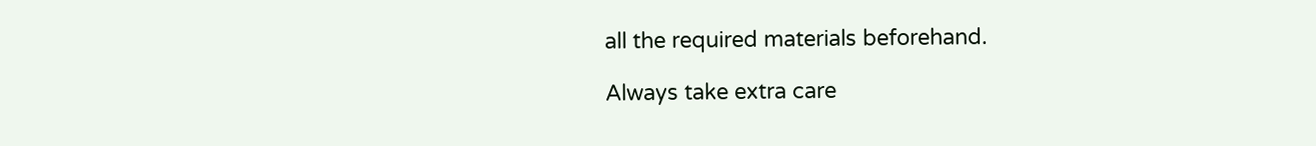all the required materials beforehand.

Always take extra care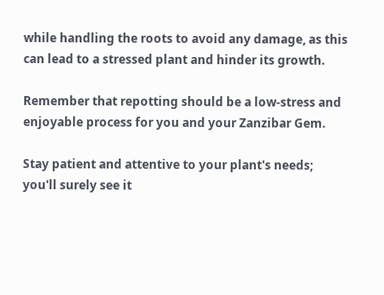while handling the roots to avoid any damage, as this can lead to a stressed plant and hinder its growth.

Remember that repotting should be a low-stress and enjoyable process for you and your Zanzibar Gem.

Stay patient and attentive to your plant's needs; you'll surely see it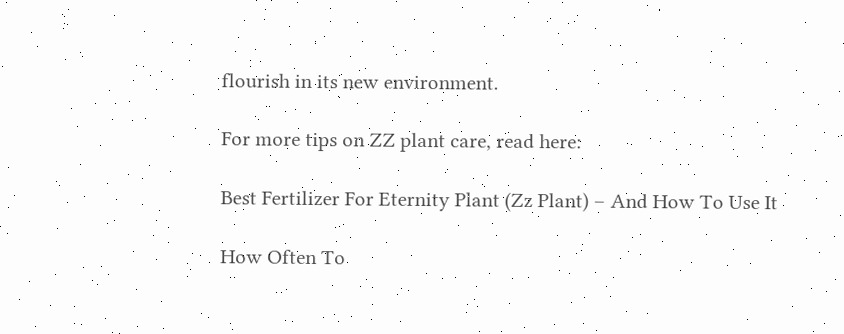flourish in its new environment.

For more tips on ZZ plant care, read here:

Best Fertilizer For Eternity Plant (Zz Plant) – And How To Use It

How Often To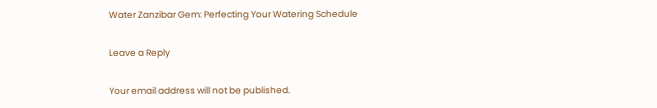Water Zanzibar Gem: Perfecting Your Watering Schedule

Leave a Reply

Your email address will not be published.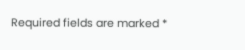Required fields are marked *